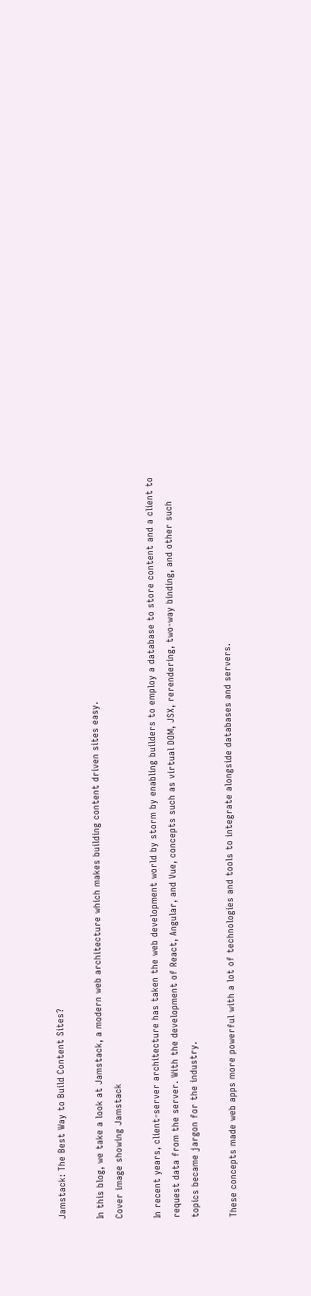Jamstack: The Best Way to Build Content Sites?

In this blog, we take a look at Jamstack, a modern web architecture which makes building content driven sites easy.
Cover image showing Jamstack

In recent years, client-server architecture has taken the web development world by storm by enabling builders to employ a database to store content and a client to request data from the server. With the development of React, Angular, and Vue, concepts such as virtual DOM, JSX, rerendering, two-way binding, and other such topics became jargon for the industry.

These concepts made web apps more powerful with a lot of technologies and tools to integrate alongside databases and servers.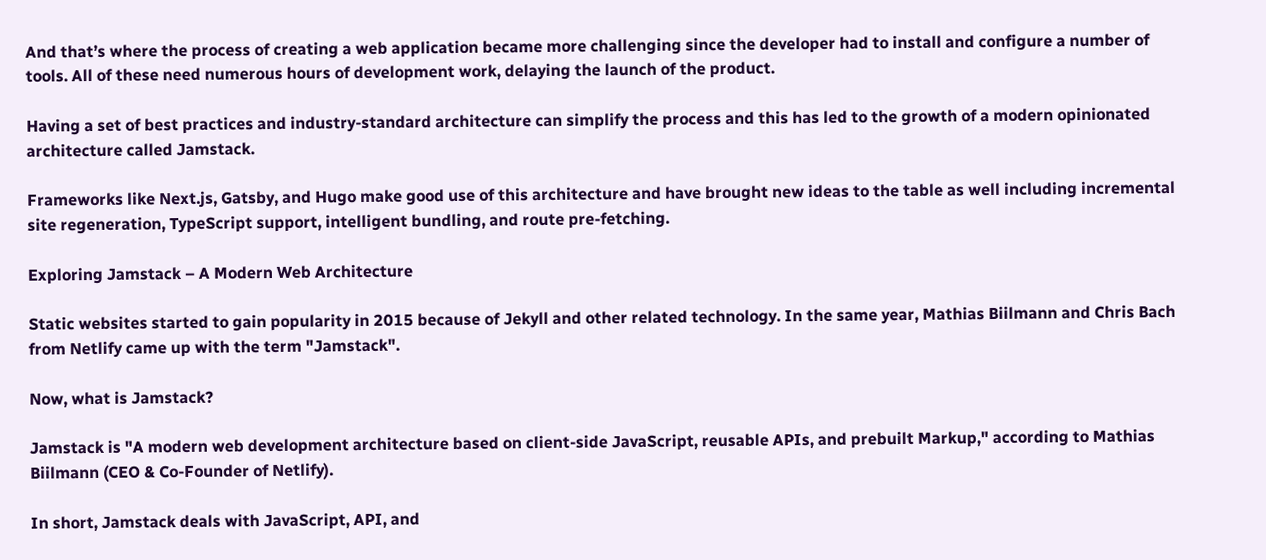And that’s where the process of creating a web application became more challenging since the developer had to install and configure a number of tools. All of these need numerous hours of development work, delaying the launch of the product.

Having a set of best practices and industry-standard architecture can simplify the process and this has led to the growth of a modern opinionated architecture called Jamstack.

Frameworks like Next.js, Gatsby, and Hugo make good use of this architecture and have brought new ideas to the table as well including incremental site regeneration, TypeScript support, intelligent bundling, and route pre-fetching.

Exploring Jamstack – A Modern Web Architecture

Static websites started to gain popularity in 2015 because of Jekyll and other related technology. In the same year, Mathias Biilmann and Chris Bach from Netlify came up with the term "Jamstack".

Now, what is Jamstack?

Jamstack is "A modern web development architecture based on client-side JavaScript, reusable APIs, and prebuilt Markup," according to Mathias Biilmann (CEO & Co-Founder of Netlify).

In short, Jamstack deals with JavaScript, API, and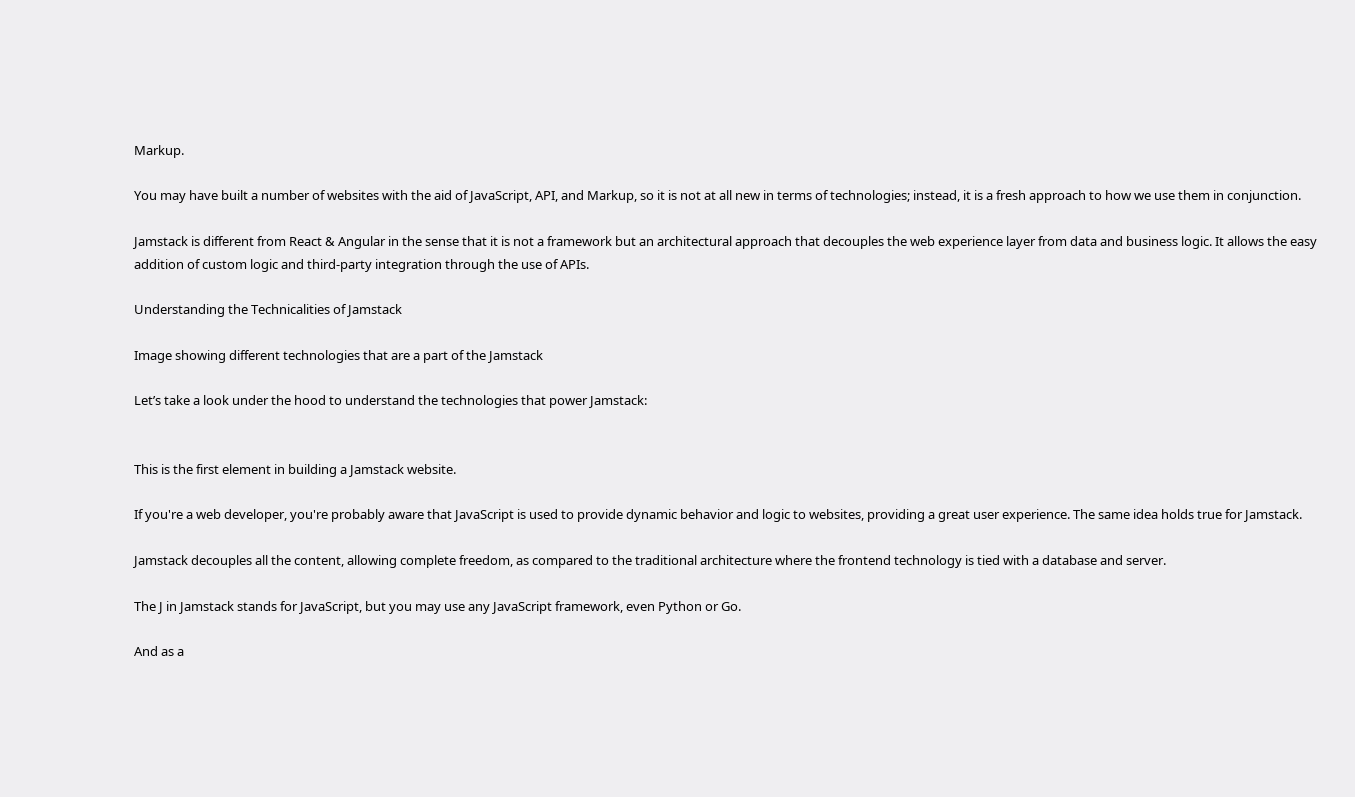Markup.

You may have built a number of websites with the aid of JavaScript, API, and Markup, so it is not at all new in terms of technologies; instead, it is a fresh approach to how we use them in conjunction.

Jamstack is different from React & Angular in the sense that it is not a framework but an architectural approach that decouples the web experience layer from data and business logic. It allows the easy addition of custom logic and third-party integration through the use of APIs.

Understanding the Technicalities of Jamstack

Image showing different technologies that are a part of the Jamstack

Let’s take a look under the hood to understand the technologies that power Jamstack:


This is the first element in building a Jamstack website.

If you're a web developer, you're probably aware that JavaScript is used to provide dynamic behavior and logic to websites, providing a great user experience. The same idea holds true for Jamstack.

Jamstack decouples all the content, allowing complete freedom, as compared to the traditional architecture where the frontend technology is tied with a database and server.

The J in Jamstack stands for JavaScript, but you may use any JavaScript framework, even Python or Go.

And as a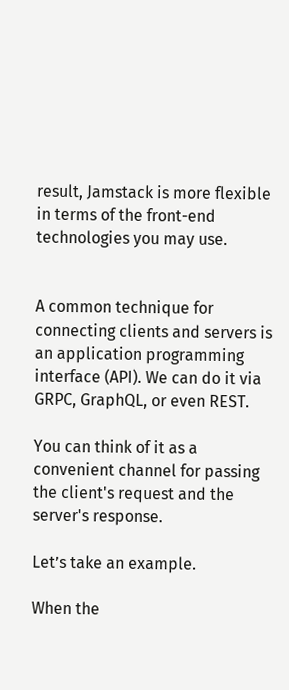result, Jamstack is more flexible in terms of the front-end technologies you may use.


A common technique for connecting clients and servers is an application programming interface (API). We can do it via GRPC, GraphQL, or even REST.

You can think of it as a convenient channel for passing the client's request and the server's response.

Let’s take an example.

When the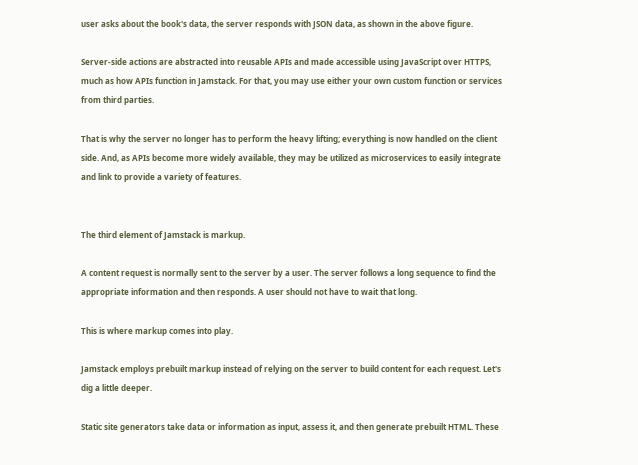user asks about the book's data, the server responds with JSON data, as shown in the above figure.

Server-side actions are abstracted into reusable APIs and made accessible using JavaScript over HTTPS, much as how APIs function in Jamstack. For that, you may use either your own custom function or services from third parties.

That is why the server no longer has to perform the heavy lifting; everything is now handled on the client side. And, as APIs become more widely available, they may be utilized as microservices to easily integrate and link to provide a variety of features.


The third element of Jamstack is markup.

A content request is normally sent to the server by a user. The server follows a long sequence to find the appropriate information and then responds. A user should not have to wait that long.

This is where markup comes into play.

Jamstack employs prebuilt markup instead of relying on the server to build content for each request. Let's dig a little deeper.

Static site generators take data or information as input, assess it, and then generate prebuilt HTML. These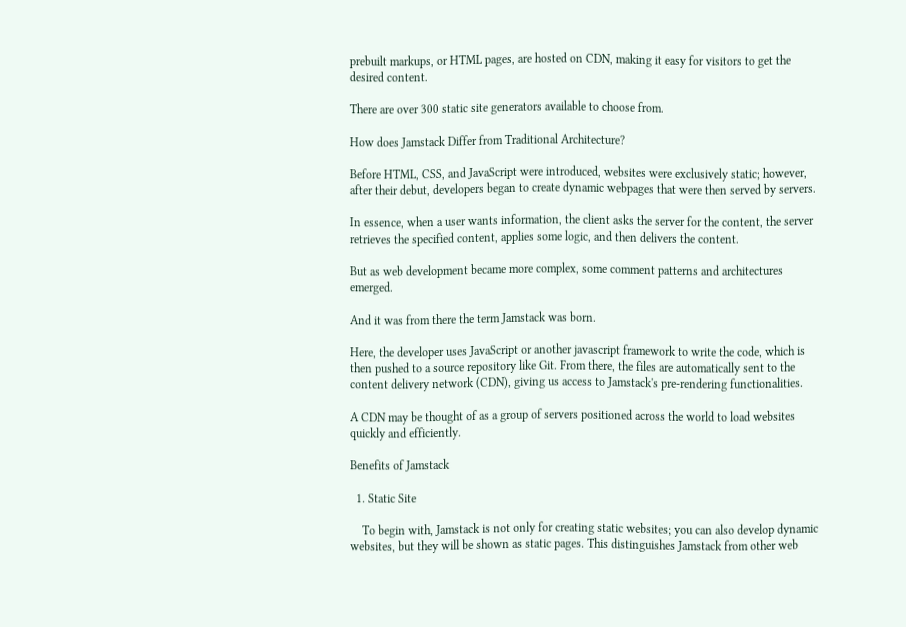prebuilt markups, or HTML pages, are hosted on CDN, making it easy for visitors to get the desired content.

There are over 300 static site generators available to choose from.

How does Jamstack Differ from Traditional Architecture?

Before HTML, CSS, and JavaScript were introduced, websites were exclusively static; however, after their debut, developers began to create dynamic webpages that were then served by servers.

In essence, when a user wants information, the client asks the server for the content, the server retrieves the specified content, applies some logic, and then delivers the content.

But as web development became more complex, some comment patterns and architectures emerged.

And it was from there the term Jamstack was born.

Here, the developer uses JavaScript or another javascript framework to write the code, which is then pushed to a source repository like Git. From there, the files are automatically sent to the content delivery network (CDN), giving us access to Jamstack's pre-rendering functionalities.

A CDN may be thought of as a group of servers positioned across the world to load websites quickly and efficiently.

Benefits of Jamstack

  1. Static Site

    To begin with, Jamstack is not only for creating static websites; you can also develop dynamic websites, but they will be shown as static pages. This distinguishes Jamstack from other web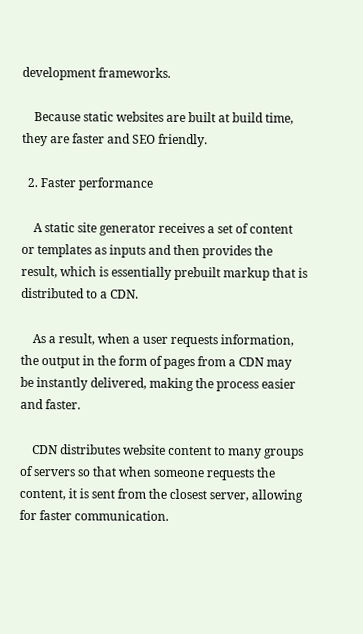development frameworks.

    Because static websites are built at build time, they are faster and SEO friendly.

  2. Faster performance

    A static site generator receives a set of content or templates as inputs and then provides the result, which is essentially prebuilt markup that is distributed to a CDN.

    As a result, when a user requests information, the output in the form of pages from a CDN may be instantly delivered, making the process easier and faster.

    CDN distributes website content to many groups of servers so that when someone requests the content, it is sent from the closest server, allowing for faster communication.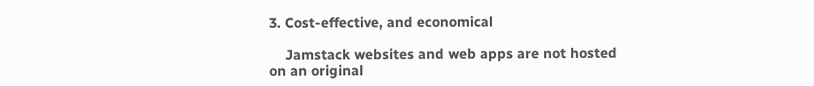3. Cost-effective, and economical

    Jamstack websites and web apps are not hosted on an original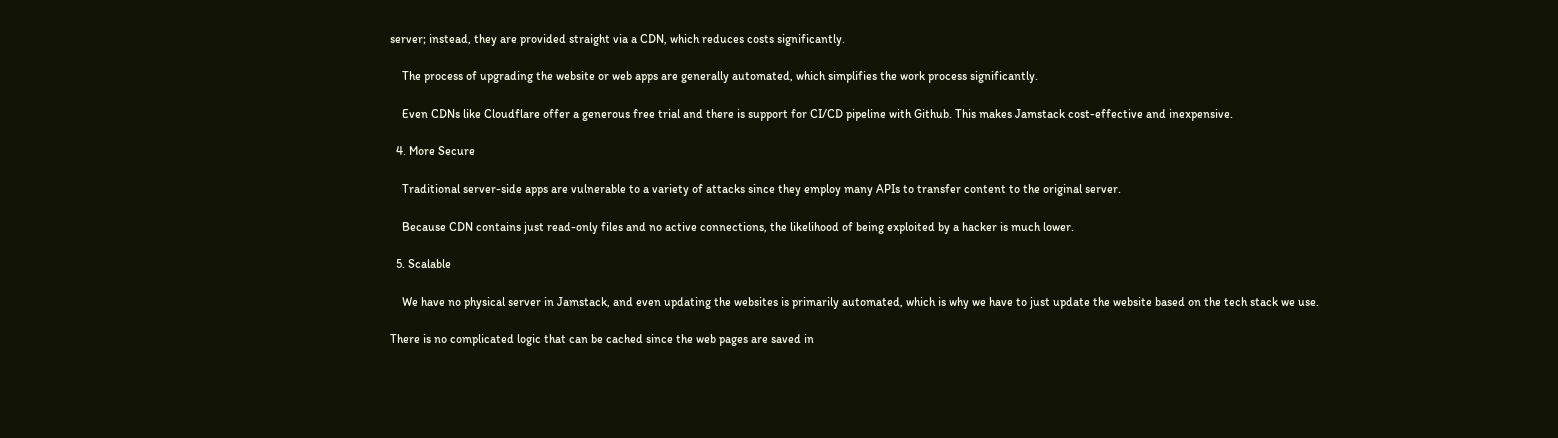server; instead, they are provided straight via a CDN, which reduces costs significantly.

    The process of upgrading the website or web apps are generally automated, which simplifies the work process significantly.

    Even CDNs like Cloudflare offer a generous free trial and there is support for CI/CD pipeline with Github. This makes Jamstack cost-effective and inexpensive.

  4. More Secure

    Traditional server-side apps are vulnerable to a variety of attacks since they employ many APIs to transfer content to the original server.

    Because CDN contains just read-only files and no active connections, the likelihood of being exploited by a hacker is much lower.

  5. Scalable

    We have no physical server in Jamstack, and even updating the websites is primarily automated, which is why we have to just update the website based on the tech stack we use.

There is no complicated logic that can be cached since the web pages are saved in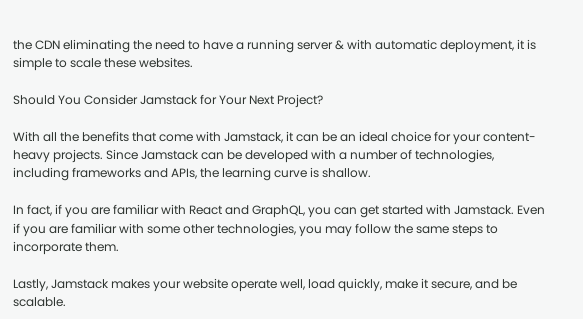the CDN eliminating the need to have a running server & with automatic deployment, it is simple to scale these websites.

Should You Consider Jamstack for Your Next Project?

With all the benefits that come with Jamstack, it can be an ideal choice for your content-heavy projects. Since Jamstack can be developed with a number of technologies, including frameworks and APIs, the learning curve is shallow.

In fact, if you are familiar with React and GraphQL, you can get started with Jamstack. Even if you are familiar with some other technologies, you may follow the same steps to incorporate them.

Lastly, Jamstack makes your website operate well, load quickly, make it secure, and be scalable.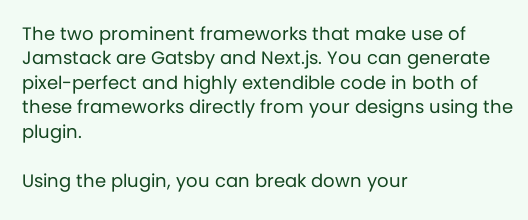The two prominent frameworks that make use of Jamstack are Gatsby and Next.js. You can generate pixel-perfect and highly extendible code in both of these frameworks directly from your designs using the plugin.

Using the plugin, you can break down your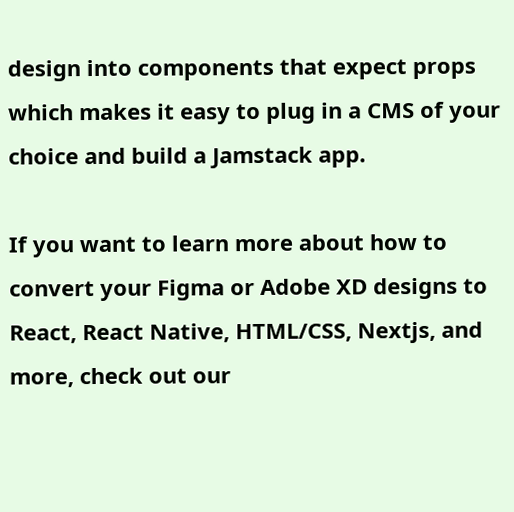design into components that expect props which makes it easy to plug in a CMS of your choice and build a Jamstack app.

If you want to learn more about how to convert your Figma or Adobe XD designs to React, React Native, HTML/CSS, Nextjs, and more, check out our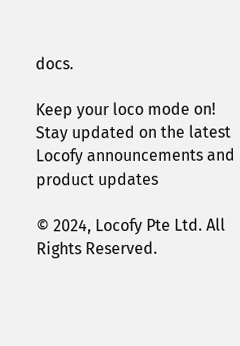docs.

Keep your loco mode on!
Stay updated on the latest Locofy announcements and product updates

© 2024, Locofy Pte Ltd. All Rights Reserved.